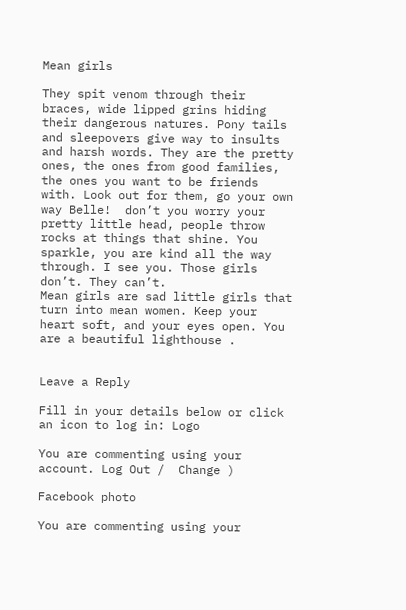Mean girls

They spit venom through their braces, wide lipped grins hiding their dangerous natures. Pony tails and sleepovers give way to insults and harsh words. They are the pretty ones, the ones from good families, the ones you want to be friends with. Look out for them, go your own way Belle!  don’t you worry your pretty little head, people throw rocks at things that shine. You sparkle, you are kind all the way through. I see you. Those girls don’t. They can’t.
Mean girls are sad little girls that turn into mean women. Keep your heart soft, and your eyes open. You are a beautiful lighthouse .


Leave a Reply

Fill in your details below or click an icon to log in: Logo

You are commenting using your account. Log Out /  Change )

Facebook photo

You are commenting using your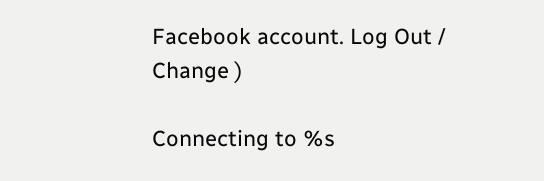Facebook account. Log Out /  Change )

Connecting to %s